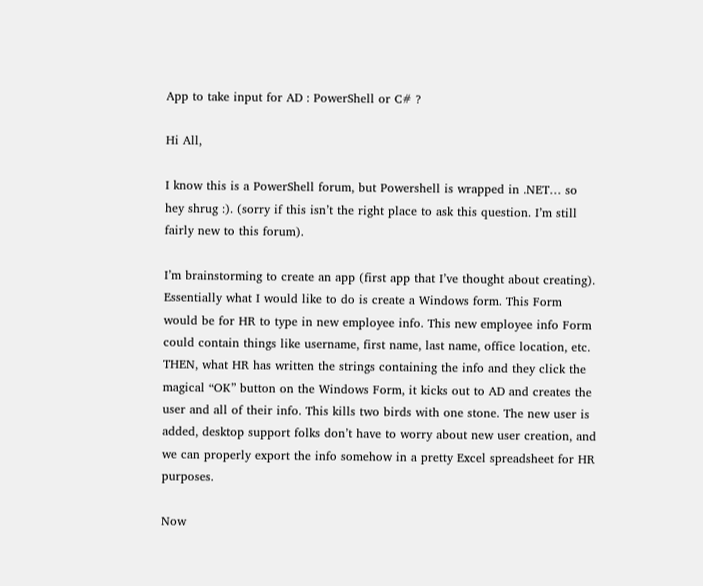App to take input for AD : PowerShell or C# ?

Hi All,

I know this is a PowerShell forum, but Powershell is wrapped in .NET… so hey shrug :). (sorry if this isn’t the right place to ask this question. I’m still fairly new to this forum).

I’m brainstorming to create an app (first app that I’ve thought about creating). Essentially what I would like to do is create a Windows form. This Form would be for HR to type in new employee info. This new employee info Form could contain things like username, first name, last name, office location, etc. THEN, what HR has written the strings containing the info and they click the magical “OK” button on the Windows Form, it kicks out to AD and creates the user and all of their info. This kills two birds with one stone. The new user is added, desktop support folks don’t have to worry about new user creation, and we can properly export the info somehow in a pretty Excel spreadsheet for HR purposes.

Now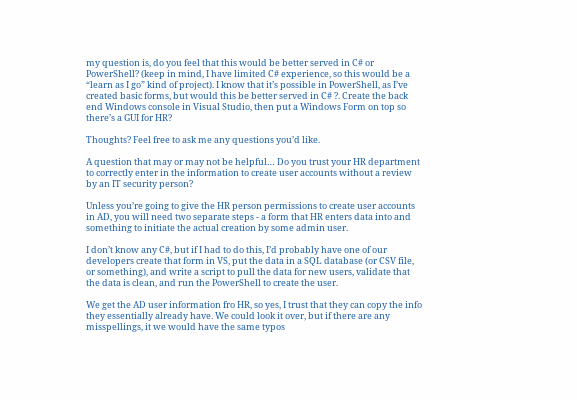my question is, do you feel that this would be better served in C# or PowerShell? (keep in mind, I have limited C# experience, so this would be a “learn as I go” kind of project). I know that it’s possible in PowerShell, as I’ve created basic forms, but would this be better served in C# ?. Create the back end Windows console in Visual Studio, then put a Windows Form on top so there’s a GUI for HR?

Thoughts? Feel free to ask me any questions you’d like.

A question that may or may not be helpful… Do you trust your HR department to correctly enter in the information to create user accounts without a review by an IT security person?

Unless you’re going to give the HR person permissions to create user accounts in AD, you will need two separate steps - a form that HR enters data into and something to initiate the actual creation by some admin user.

I don’t know any C#, but if I had to do this, I’d probably have one of our developers create that form in VS, put the data in a SQL database (or CSV file, or something), and write a script to pull the data for new users, validate that the data is clean, and run the PowerShell to create the user.

We get the AD user information fro HR, so yes, I trust that they can copy the info they essentially already have. We could look it over, but if there are any misspellings, it we would have the same typos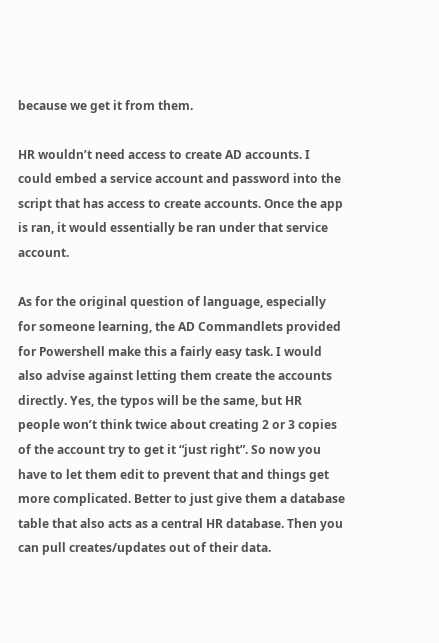because we get it from them.

HR wouldn’t need access to create AD accounts. I could embed a service account and password into the script that has access to create accounts. Once the app is ran, it would essentially be ran under that service account.

As for the original question of language, especially for someone learning, the AD Commandlets provided for Powershell make this a fairly easy task. I would also advise against letting them create the accounts directly. Yes, the typos will be the same, but HR people won’t think twice about creating 2 or 3 copies of the account try to get it “just right”. So now you have to let them edit to prevent that and things get more complicated. Better to just give them a database table that also acts as a central HR database. Then you can pull creates/updates out of their data.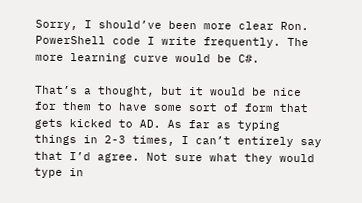Sorry, I should’ve been more clear Ron. PowerShell code I write frequently. The more learning curve would be C#.

That’s a thought, but it would be nice for them to have some sort of form that gets kicked to AD. As far as typing things in 2-3 times, I can’t entirely say that I’d agree. Not sure what they would type in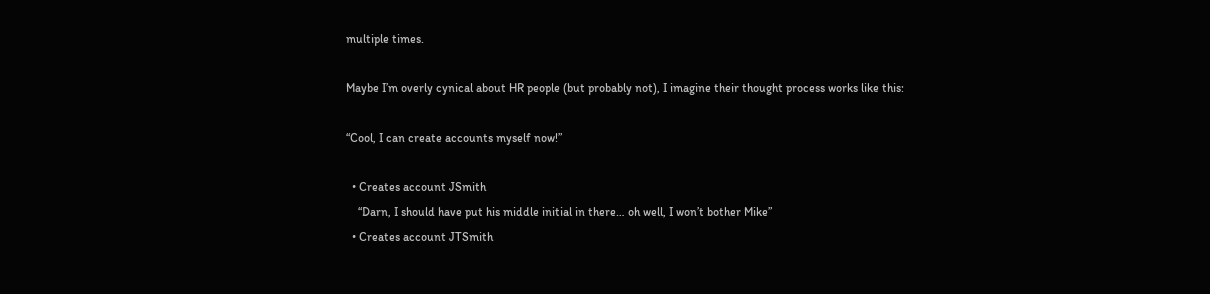multiple times.

Maybe I’m overly cynical about HR people (but probably not), I imagine their thought process works like this:

“Cool, I can create accounts myself now!”

  • Creates account JSmith
    “Darn, I should have put his middle initial in there… oh well, I won’t bother Mike”
  • Creates account JTSmith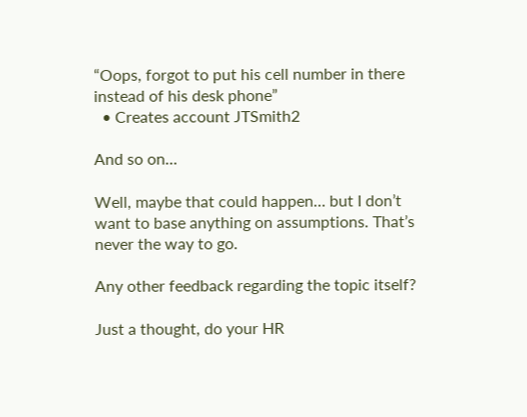“Oops, forgot to put his cell number in there instead of his desk phone”
  • Creates account JTSmith2

And so on…

Well, maybe that could happen… but I don’t want to base anything on assumptions. That’s never the way to go.

Any other feedback regarding the topic itself?

Just a thought, do your HR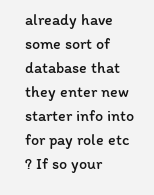already have some sort of database that they enter new starter info into for pay role etc ? If so your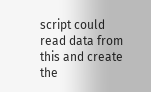script could read data from this and create the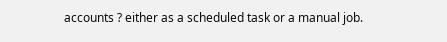accounts ? either as a scheduled task or a manual job.